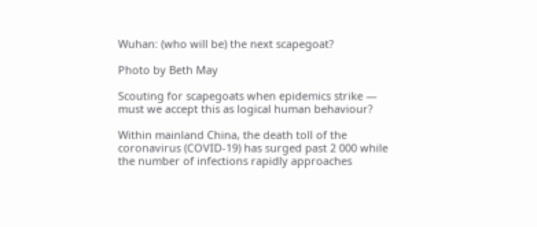Wuhan: (who will be) the next scapegoat?

Photo by Beth May

Scouting for scapegoats when epidemics strike — must we accept this as logical human behaviour?

Within mainland China, the death toll of the coronavirus (COVID-19) has surged past 2 000 while the number of infections rapidly approaches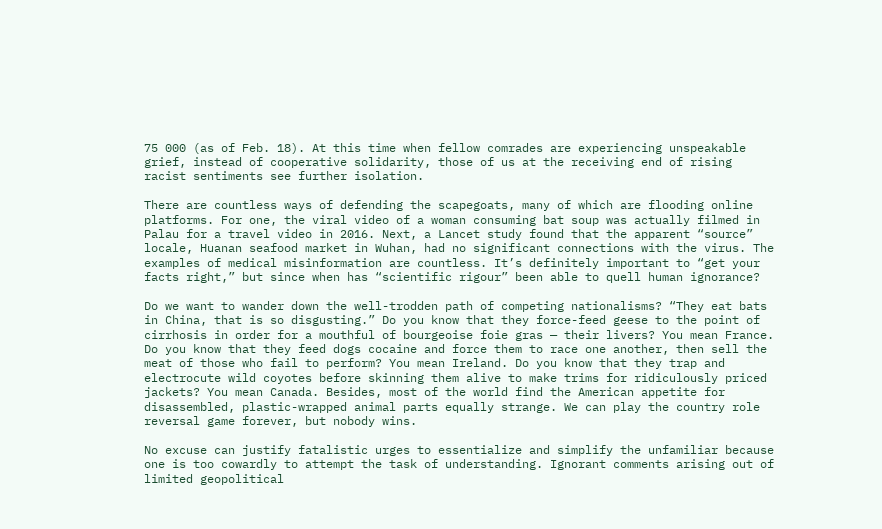75 000 (as of Feb. 18). At this time when fellow comrades are experiencing unspeakable grief, instead of cooperative solidarity, those of us at the receiving end of rising racist sentiments see further isolation.

There are countless ways of defending the scapegoats, many of which are flooding online platforms. For one, the viral video of a woman consuming bat soup was actually filmed in Palau for a travel video in 2016. Next, a Lancet study found that the apparent “source” locale, Huanan seafood market in Wuhan, had no significant connections with the virus. The examples of medical misinformation are countless. It’s definitely important to “get your facts right,” but since when has “scientific rigour” been able to quell human ignorance?

Do we want to wander down the well-trodden path of competing nationalisms? “They eat bats in China, that is so disgusting.” Do you know that they force-feed geese to the point of cirrhosis in order for a mouthful of bourgeoise foie gras — their livers? You mean France. Do you know that they feed dogs cocaine and force them to race one another, then sell the meat of those who fail to perform? You mean Ireland. Do you know that they trap and electrocute wild coyotes before skinning them alive to make trims for ridiculously priced jackets? You mean Canada. Besides, most of the world find the American appetite for disassembled, plastic-wrapped animal parts equally strange. We can play the country role reversal game forever, but nobody wins.

No excuse can justify fatalistic urges to essentialize and simplify the unfamiliar because one is too cowardly to attempt the task of understanding. Ignorant comments arising out of limited geopolitical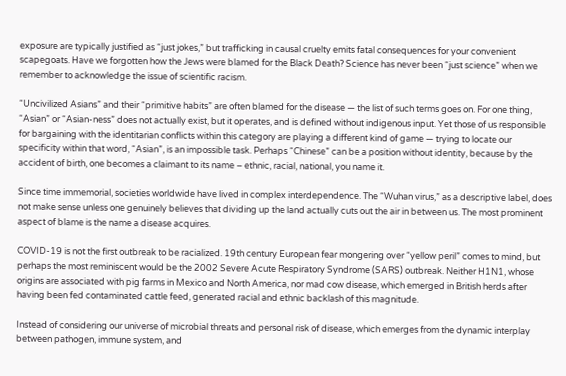exposure are typically justified as “just jokes,” but trafficking in causal cruelty emits fatal consequences for your convenient scapegoats. Have we forgotten how the Jews were blamed for the Black Death? Science has never been “just science” when we remember to acknowledge the issue of scientific racism.

“Uncivilized Asians” and their “primitive habits” are often blamed for the disease — the list of such terms goes on. For one thing, “Asian” or “Asian-ness” does not actually exist, but it operates, and is defined without indigenous input. Yet those of us responsible for bargaining with the identitarian conflicts within this category are playing a different kind of game — trying to locate our specificity within that word, “Asian”, is an impossible task. Perhaps “Chinese” can be a position without identity, because by the accident of birth, one becomes a claimant to its name – ethnic, racial, national, you name it.

Since time immemorial, societies worldwide have lived in complex interdependence. The “Wuhan virus,” as a descriptive label, does not make sense unless one genuinely believes that dividing up the land actually cuts out the air in between us. The most prominent aspect of blame is the name a disease acquires.

COVID-19 is not the first outbreak to be racialized. 19th century European fear mongering over “yellow peril” comes to mind, but perhaps the most reminiscent would be the 2002 Severe Acute Respiratory Syndrome (SARS) outbreak. Neither H1N1, whose origins are associated with pig farms in Mexico and North America, nor mad cow disease, which emerged in British herds after having been fed contaminated cattle feed, generated racial and ethnic backlash of this magnitude.

Instead of considering our universe of microbial threats and personal risk of disease, which emerges from the dynamic interplay between pathogen, immune system, and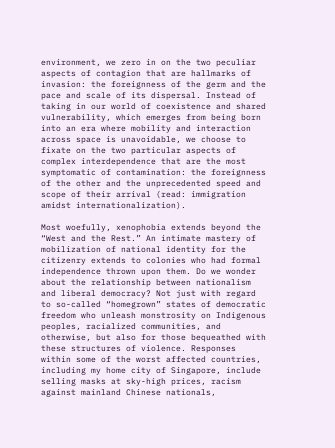environment, we zero in on the two peculiar aspects of contagion that are hallmarks of invasion: the foreignness of the germ and the pace and scale of its dispersal. Instead of taking in our world of coexistence and shared vulnerability, which emerges from being born into an era where mobility and interaction across space is unavoidable, we choose to fixate on the two particular aspects of complex interdependence that are the most symptomatic of contamination: the foreignness of the other and the unprecedented speed and scope of their arrival (read: immigration amidst internationalization).

Most woefully, xenophobia extends beyond the “West and the Rest.” An intimate mastery of mobilization of national identity for the citizenry extends to colonies who had formal independence thrown upon them. Do we wonder about the relationship between nationalism and liberal democracy? Not just with regard to so-called “homegrown” states of democratic freedom who unleash monstrosity on Indigenous peoples, racialized communities, and otherwise, but also for those bequeathed with these structures of violence. Responses within some of the worst affected countries, including my home city of Singapore, include selling masks at sky-high prices, racism against mainland Chinese nationals,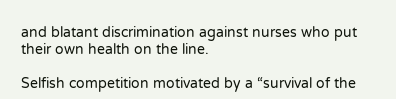and blatant discrimination against nurses who put their own health on the line.

Selfish competition motivated by a “survival of the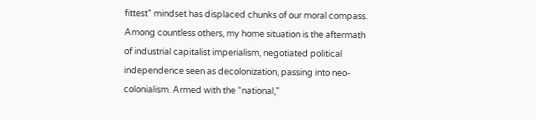fittest” mindset has displaced chunks of our moral compass. Among countless others, my home situation is the aftermath of industrial capitalist imperialism, negotiated political independence seen as decolonization, passing into neo-colonialism. Armed with the “national,”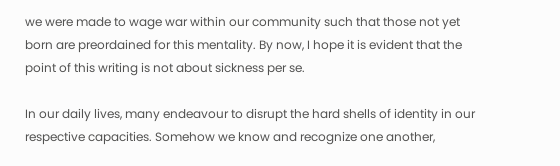we were made to wage war within our community such that those not yet born are preordained for this mentality. By now, I hope it is evident that the point of this writing is not about sickness per se.

In our daily lives, many endeavour to disrupt the hard shells of identity in our respective capacities. Somehow we know and recognize one another,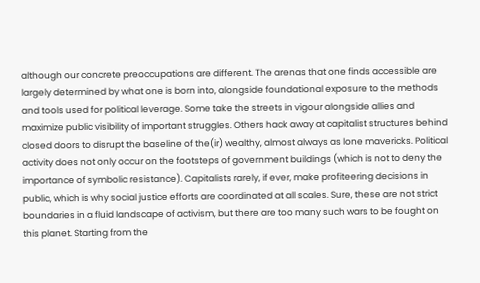although our concrete preoccupations are different. The arenas that one finds accessible are largely determined by what one is born into, alongside foundational exposure to the methods and tools used for political leverage. Some take the streets in vigour alongside allies and maximize public visibility of important struggles. Others hack away at capitalist structures behind closed doors to disrupt the baseline of the(ir) wealthy, almost always as lone mavericks. Political activity does not only occur on the footsteps of government buildings (which is not to deny the importance of symbolic resistance). Capitalists rarely, if ever, make profiteering decisions in public, which is why social justice efforts are coordinated at all scales. Sure, these are not strict boundaries in a fluid landscape of activism, but there are too many such wars to be fought on this planet. Starting from the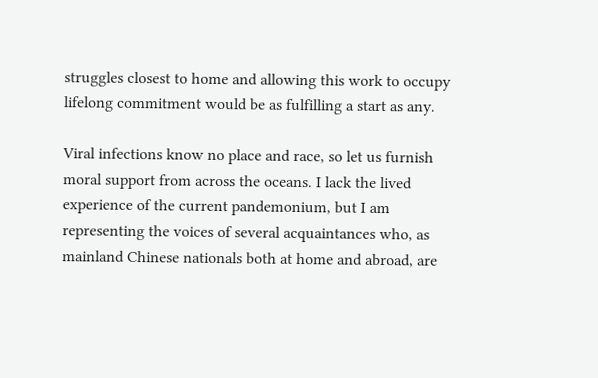struggles closest to home and allowing this work to occupy lifelong commitment would be as fulfilling a start as any.

Viral infections know no place and race, so let us furnish moral support from across the oceans. I lack the lived experience of the current pandemonium, but I am representing the voices of several acquaintances who, as mainland Chinese nationals both at home and abroad, are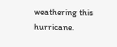weathering this hurricane.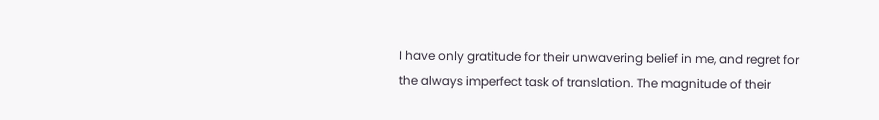I have only gratitude for their unwavering belief in me, and regret for the always imperfect task of translation. The magnitude of their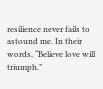resilience never fails to astound me. In their words, “Believe love will triumph.”